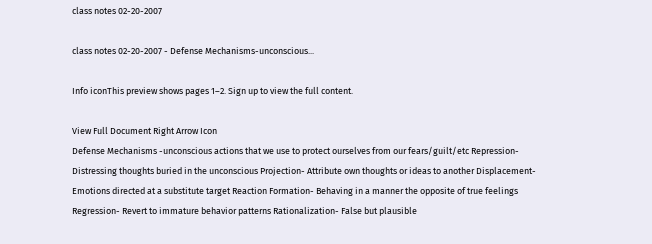class notes 02-20-2007

class notes 02-20-2007 - Defense Mechanisms-unconscious...

Info iconThis preview shows pages 1–2. Sign up to view the full content.

View Full Document Right Arrow Icon
Defense Mechanisms -unconscious actions that we use to protect ourselves from our fears/guilt/etc Repression- Distressing thoughts buried in the unconscious Projection- Attribute own thoughts or ideas to another Displacement- Emotions directed at a substitute target Reaction Formation- Behaving in a manner the opposite of true feelings Regression- Revert to immature behavior patterns Rationalization- False but plausible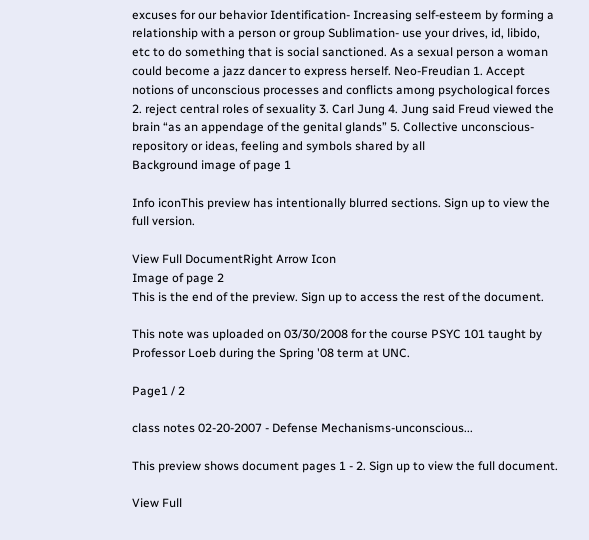excuses for our behavior Identification- Increasing self-esteem by forming a relationship with a person or group Sublimation- use your drives, id, libido, etc to do something that is social sanctioned. As a sexual person a woman could become a jazz dancer to express herself. Neo-Freudian 1. Accept notions of unconscious processes and conflicts among psychological forces 2. reject central roles of sexuality 3. Carl Jung 4. Jung said Freud viewed the brain “as an appendage of the genital glands” 5. Collective unconscious- repository or ideas, feeling and symbols shared by all
Background image of page 1

Info iconThis preview has intentionally blurred sections. Sign up to view the full version.

View Full DocumentRight Arrow Icon
Image of page 2
This is the end of the preview. Sign up to access the rest of the document.

This note was uploaded on 03/30/2008 for the course PSYC 101 taught by Professor Loeb during the Spring '08 term at UNC.

Page1 / 2

class notes 02-20-2007 - Defense Mechanisms-unconscious...

This preview shows document pages 1 - 2. Sign up to view the full document.

View Full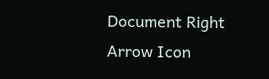Document Right Arrow Icon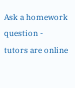Ask a homework question - tutors are online